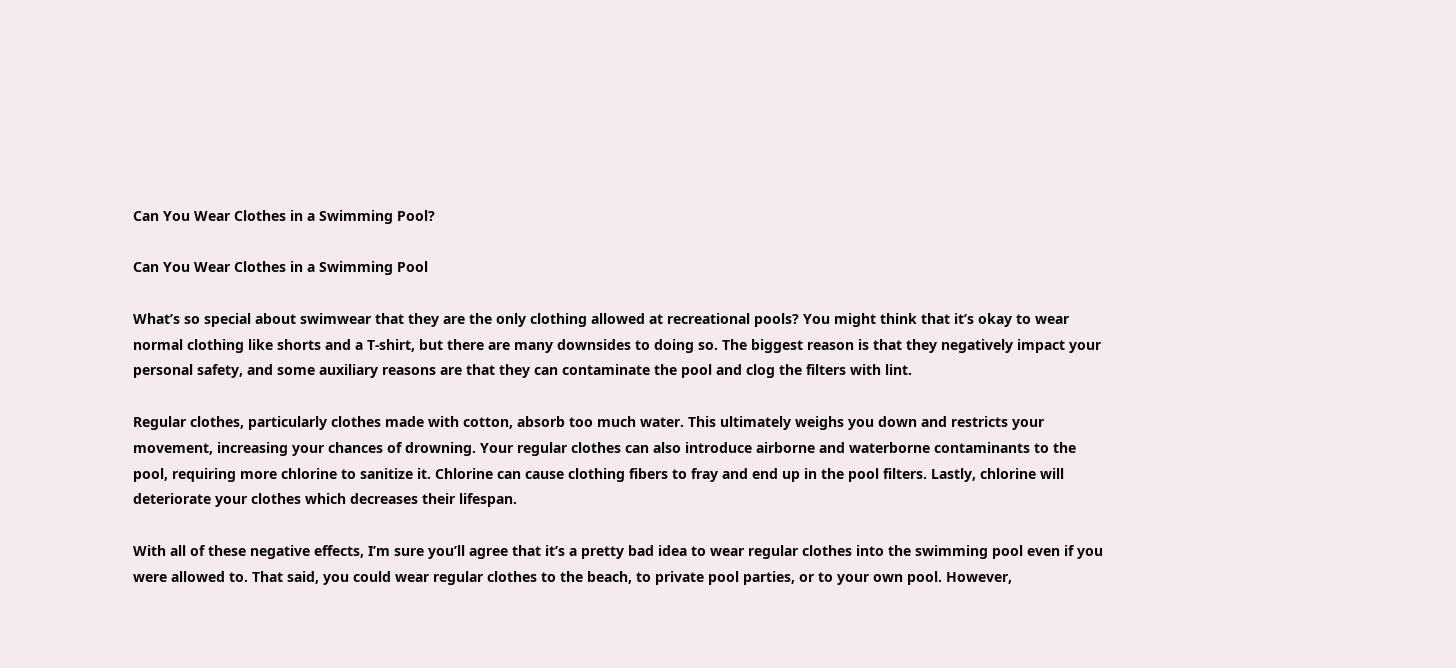Can You Wear Clothes in a Swimming Pool?

Can You Wear Clothes in a Swimming Pool

What’s so special about swimwear that they are the only clothing allowed at recreational pools? You might think that it’s okay to wear normal clothing like shorts and a T-shirt, but there are many downsides to doing so. The biggest reason is that they negatively impact your personal safety, and some auxiliary reasons are that they can contaminate the pool and clog the filters with lint.

Regular clothes, particularly clothes made with cotton, absorb too much water. This ultimately weighs you down and restricts your movement, increasing your chances of drowning. Your regular clothes can also introduce airborne and waterborne contaminants to the pool, requiring more chlorine to sanitize it. Chlorine can cause clothing fibers to fray and end up in the pool filters. Lastly, chlorine will deteriorate your clothes which decreases their lifespan.

With all of these negative effects, I’m sure you’ll agree that it’s a pretty bad idea to wear regular clothes into the swimming pool even if you were allowed to. That said, you could wear regular clothes to the beach, to private pool parties, or to your own pool. However,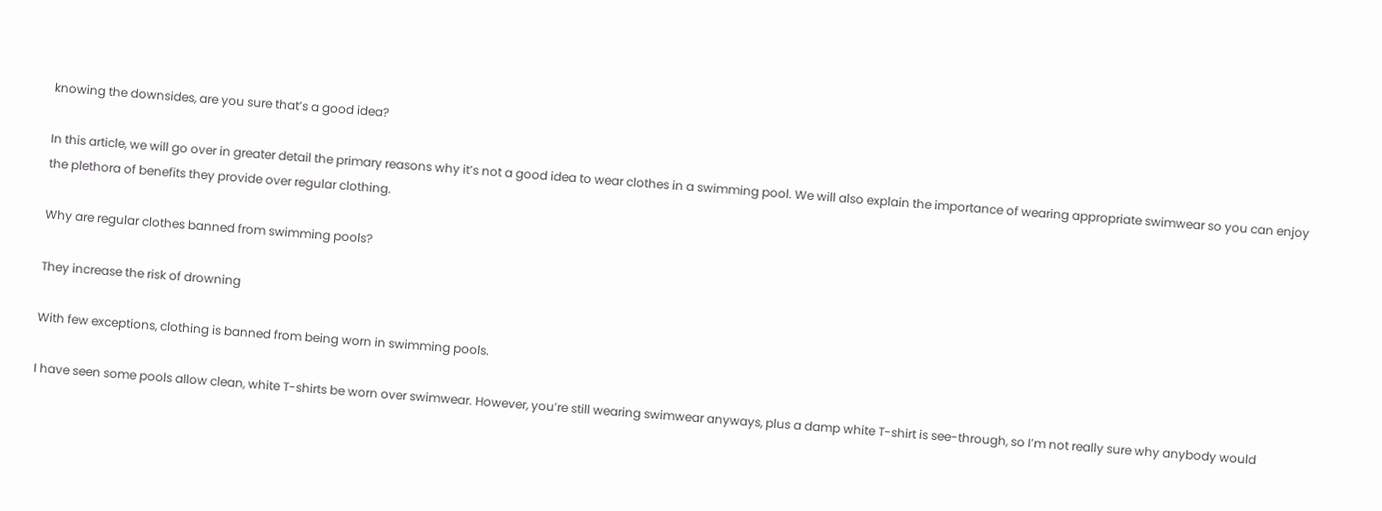knowing the downsides, are you sure that’s a good idea?

In this article, we will go over in greater detail the primary reasons why it’s not a good idea to wear clothes in a swimming pool. We will also explain the importance of wearing appropriate swimwear so you can enjoy the plethora of benefits they provide over regular clothing.

Why are regular clothes banned from swimming pools?

They increase the risk of drowning

With few exceptions, clothing is banned from being worn in swimming pools.

I have seen some pools allow clean, white T-shirts be worn over swimwear. However, you’re still wearing swimwear anyways, plus a damp white T-shirt is see-through, so I’m not really sure why anybody would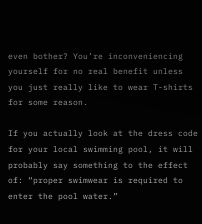even bother? You’re inconveniencing yourself for no real benefit unless you just really like to wear T-shirts for some reason.

If you actually look at the dress code for your local swimming pool, it will probably say something to the effect of: “proper swimwear is required to enter the pool water.”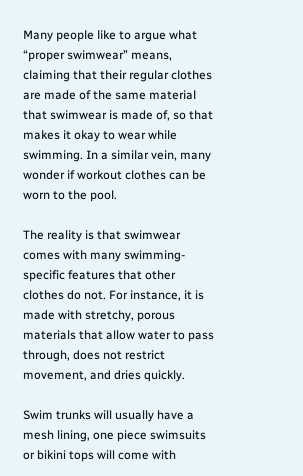Many people like to argue what “proper swimwear” means, claiming that their regular clothes are made of the same material that swimwear is made of, so that makes it okay to wear while swimming. In a similar vein, many wonder if workout clothes can be worn to the pool.

The reality is that swimwear comes with many swimming-specific features that other clothes do not. For instance, it is made with stretchy, porous materials that allow water to pass through, does not restrict movement, and dries quickly.

Swim trunks will usually have a mesh lining, one piece swimsuits or bikini tops will come with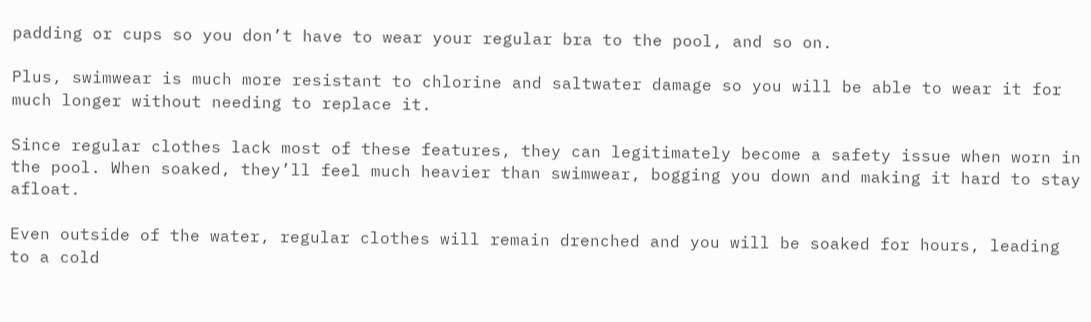padding or cups so you don’t have to wear your regular bra to the pool, and so on.

Plus, swimwear is much more resistant to chlorine and saltwater damage so you will be able to wear it for much longer without needing to replace it.

Since regular clothes lack most of these features, they can legitimately become a safety issue when worn in the pool. When soaked, they’ll feel much heavier than swimwear, bogging you down and making it hard to stay afloat.

Even outside of the water, regular clothes will remain drenched and you will be soaked for hours, leading to a cold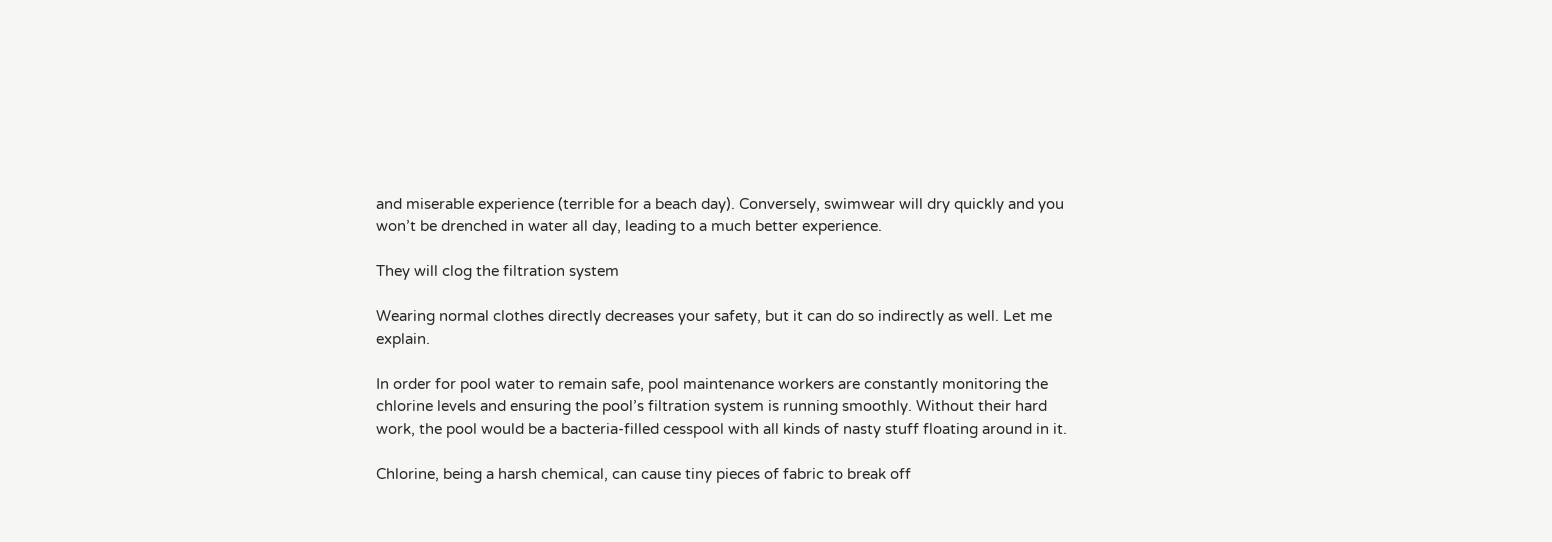and miserable experience (terrible for a beach day). Conversely, swimwear will dry quickly and you won’t be drenched in water all day, leading to a much better experience.

They will clog the filtration system

Wearing normal clothes directly decreases your safety, but it can do so indirectly as well. Let me explain.

In order for pool water to remain safe, pool maintenance workers are constantly monitoring the chlorine levels and ensuring the pool’s filtration system is running smoothly. Without their hard work, the pool would be a bacteria-filled cesspool with all kinds of nasty stuff floating around in it.

Chlorine, being a harsh chemical, can cause tiny pieces of fabric to break off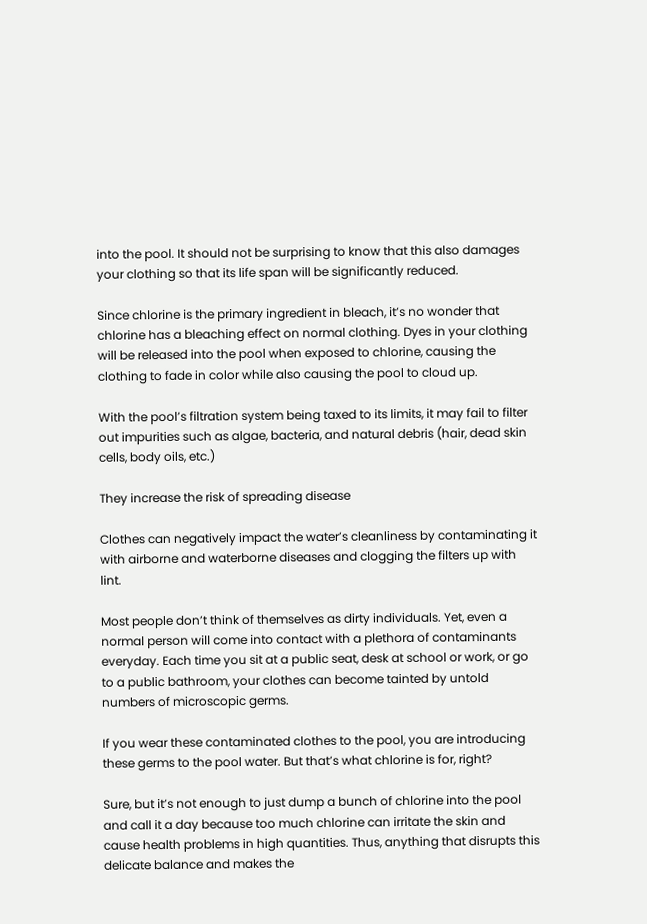into the pool. It should not be surprising to know that this also damages your clothing so that its life span will be significantly reduced.

Since chlorine is the primary ingredient in bleach, it’s no wonder that chlorine has a bleaching effect on normal clothing. Dyes in your clothing will be released into the pool when exposed to chlorine, causing the clothing to fade in color while also causing the pool to cloud up.

With the pool’s filtration system being taxed to its limits, it may fail to filter out impurities such as algae, bacteria, and natural debris (hair, dead skin cells, body oils, etc.)

They increase the risk of spreading disease

Clothes can negatively impact the water’s cleanliness by contaminating it with airborne and waterborne diseases and clogging the filters up with lint.

Most people don’t think of themselves as dirty individuals. Yet, even a normal person will come into contact with a plethora of contaminants everyday. Each time you sit at a public seat, desk at school or work, or go to a public bathroom, your clothes can become tainted by untold numbers of microscopic germs.

If you wear these contaminated clothes to the pool, you are introducing these germs to the pool water. But that’s what chlorine is for, right?

Sure, but it’s not enough to just dump a bunch of chlorine into the pool and call it a day because too much chlorine can irritate the skin and cause health problems in high quantities. Thus, anything that disrupts this delicate balance and makes the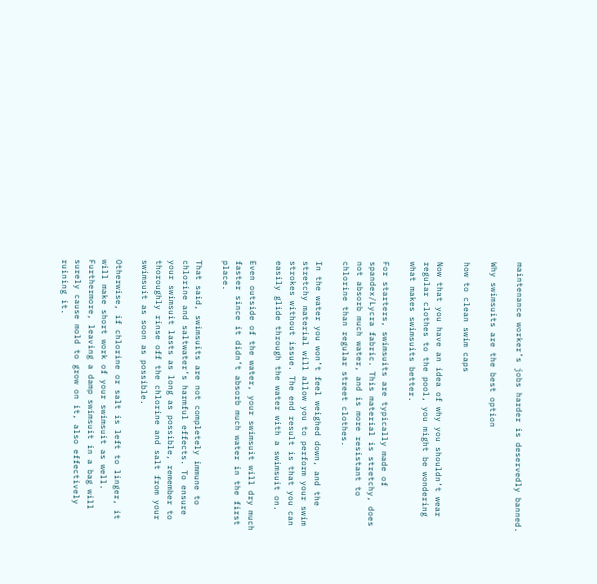maintenance worker’s jobs harder is deservedly banned.

Why swimsuits are the best option

how to clean swim caps

Now that you have an idea of why you shouldn’t wear regular clothes to the pool, you might be wondering what makes swimsuits better.

For starters, swimsuits are typically made of spandex/Lycra fabric. This material is stretchy, does not absorb much water, and is more resistant to chlorine than regular street clothes.

In the water you won’t feel weighed down, and the stretchy material will allow you to perform your swim strokes without issue. The end result is that you can easily glide through the water with a swimsuit on.

Even outside of the water, your swimsuit will dry much faster since it didn’t absorb much water in the first place.

That said, swimsuits are not completely immune to chlorine and saltwater’s harmful effects. To ensure your swimsuit lasts as long as possible, remember to thoroughly rinse off the chlorine and salt from your swimsuit as soon as possible.

Otherwise, if chlorine or salt is left to linger, it will make short work of your swimsuit as well. Furthermore, leaving a damp swimsuit in a bag will surely cause mold to grow on it, also effectively ruining it.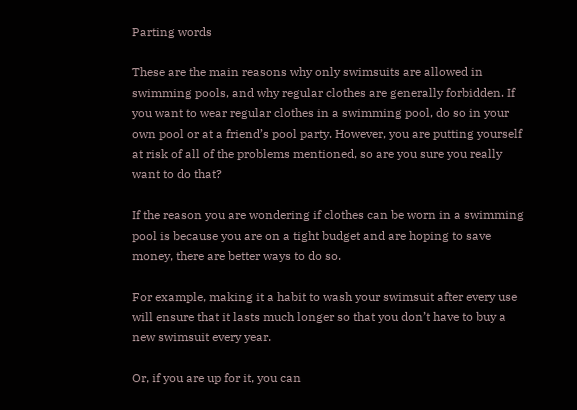Parting words

These are the main reasons why only swimsuits are allowed in swimming pools, and why regular clothes are generally forbidden. If you want to wear regular clothes in a swimming pool, do so in your own pool or at a friend’s pool party. However, you are putting yourself at risk of all of the problems mentioned, so are you sure you really want to do that?

If the reason you are wondering if clothes can be worn in a swimming pool is because you are on a tight budget and are hoping to save money, there are better ways to do so.

For example, making it a habit to wash your swimsuit after every use will ensure that it lasts much longer so that you don’t have to buy a new swimsuit every year.

Or, if you are up for it, you can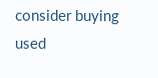consider buying used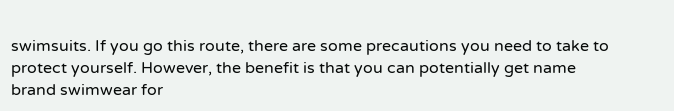swimsuits. If you go this route, there are some precautions you need to take to protect yourself. However, the benefit is that you can potentially get name brand swimwear for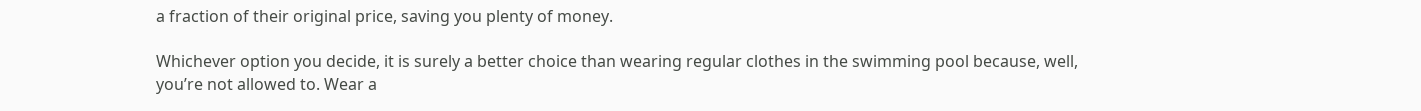a fraction of their original price, saving you plenty of money.

Whichever option you decide, it is surely a better choice than wearing regular clothes in the swimming pool because, well, you’re not allowed to. Wear a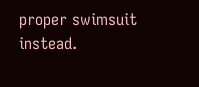proper swimsuit instead.